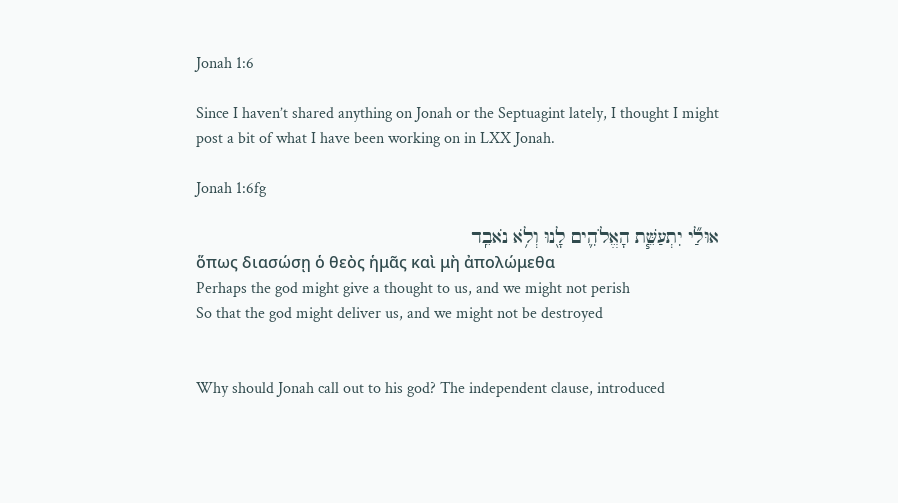Jonah 1:6

Since I haven’t shared anything on Jonah or the Septuagint lately, I thought I might post a bit of what I have been working on in LXX Jonah.

Jonah 1:6fg

אוּלַ֞י יִתְעַשֵּׁ֧ת הָאֱלֹהִ֛ים לָ֖נוּ וְלֹ֥א נֹאבֵֽד
ὅπως διασώσῃ ὁ θεὸς ἡμᾶς καὶ μὴ ἀπολώμεθα
Perhaps the god might give a thought to us, and we might not perish
So that the god might deliver us, and we might not be destroyed


Why should Jonah call out to his god? The independent clause, introduced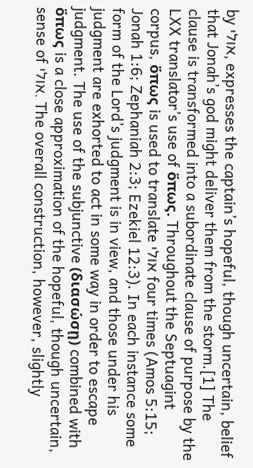by אולי, expresses the captain’s hopeful, though uncertain, belief that Jonah’s god might deliver them from the storm.[1] The clause is transformed into a subordinate clause of purpose by the LXX translator’s use of ὅπως. Throughout the Septuagint corpus, ὅπως is used to translate אולי four times (Amos 5:15; Jonah 1:6; Zephaniah 2:3; Ezekiel 12:3). In each instance some form of the Lord’s judgment is in view, and those under his judgment are exhorted to act in some way in order to escape judgment. The use of the subjunctive (διασώσῃ) combined with ὅπως is a close approximation of the hopeful, though uncertain, sense of אולי. The overall construction, however, slightly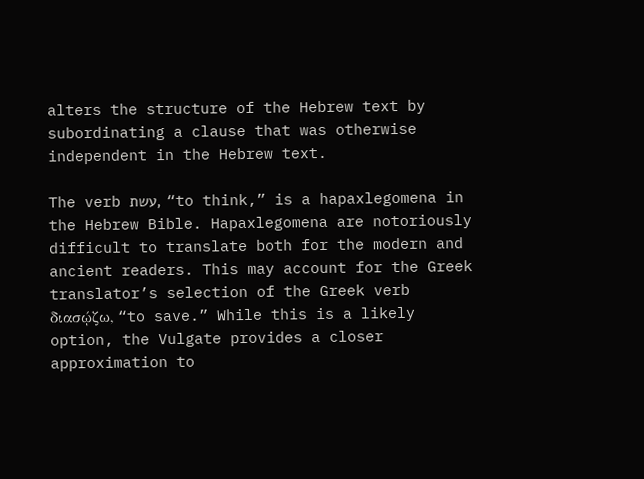alters the structure of the Hebrew text by subordinating a clause that was otherwise independent in the Hebrew text.

The verb עשת, “to think,” is a hapaxlegomena in the Hebrew Bible. Hapaxlegomena are notoriously difficult to translate both for the modern and ancient readers. This may account for the Greek translator’s selection of the Greek verb διασῴζω, “to save.” While this is a likely option, the Vulgate provides a closer approximation to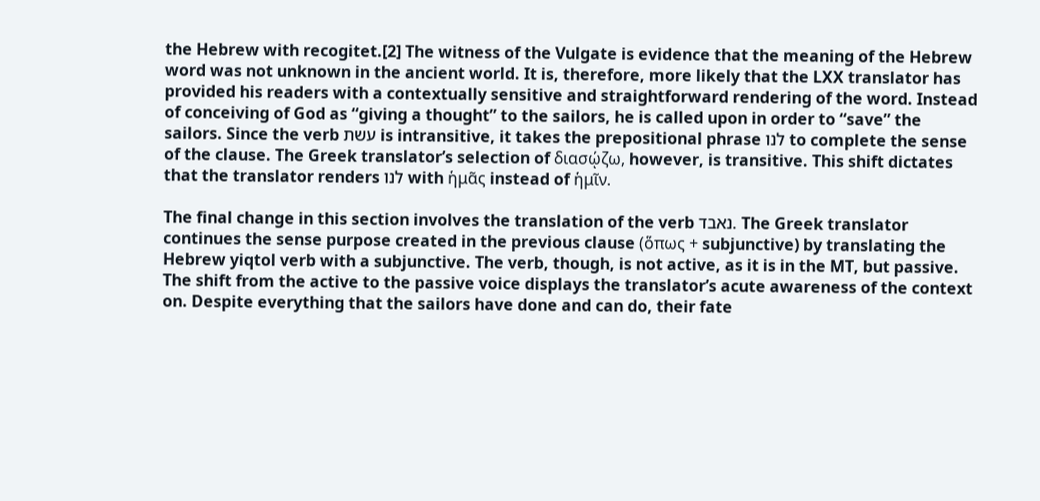the Hebrew with recogitet.[2] The witness of the Vulgate is evidence that the meaning of the Hebrew word was not unknown in the ancient world. It is, therefore, more likely that the LXX translator has provided his readers with a contextually sensitive and straightforward rendering of the word. Instead of conceiving of God as “giving a thought” to the sailors, he is called upon in order to “save” the sailors. Since the verb עשת is intransitive, it takes the prepositional phrase לנו to complete the sense of the clause. The Greek translator’s selection of διασῴζω, however, is transitive. This shift dictates that the translator renders לנו with ἡμᾶς instead of ἡμῖν.

The final change in this section involves the translation of the verb נאבד. The Greek translator continues the sense purpose created in the previous clause (ὅπως + subjunctive) by translating the Hebrew yiqtol verb with a subjunctive. The verb, though, is not active, as it is in the MT, but passive. The shift from the active to the passive voice displays the translator’s acute awareness of the context on. Despite everything that the sailors have done and can do, their fate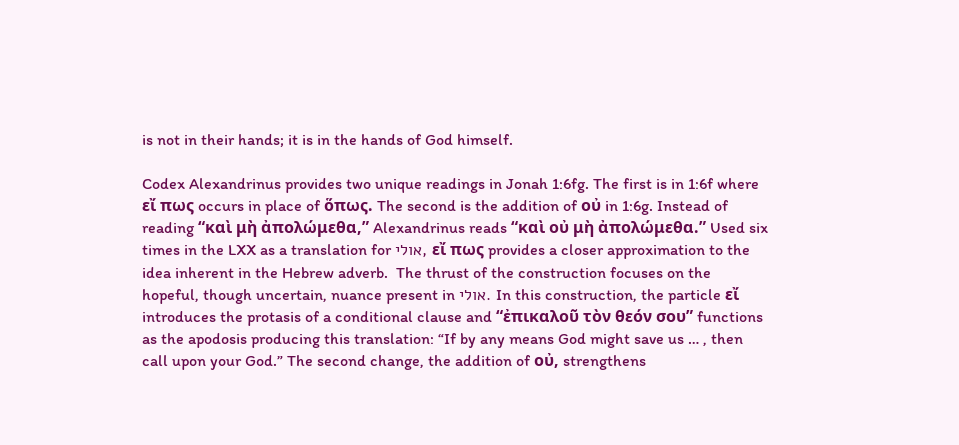is not in their hands; it is in the hands of God himself.

Codex Alexandrinus provides two unique readings in Jonah 1:6fg. The first is in 1:6f where εἴ πως occurs in place of ὅπως. The second is the addition of οὐ in 1:6g. Instead of reading “καὶ μὴ ἀπολώμεθα,” Alexandrinus reads “καὶ οὐ μὴ ἀπολώμεθα.” Used six times in the LXX as a translation for אולי, εἴ πως provides a closer approximation to the idea inherent in the Hebrew adverb.  The thrust of the construction focuses on the hopeful, though uncertain, nuance present in אולי. In this construction, the particle εἴ introduces the protasis of a conditional clause and “ἐπικαλοῦ τὸν θεόν σου” functions as the apodosis producing this translation: “If by any means God might save us … , then call upon your God.” The second change, the addition of οὐ, strengthens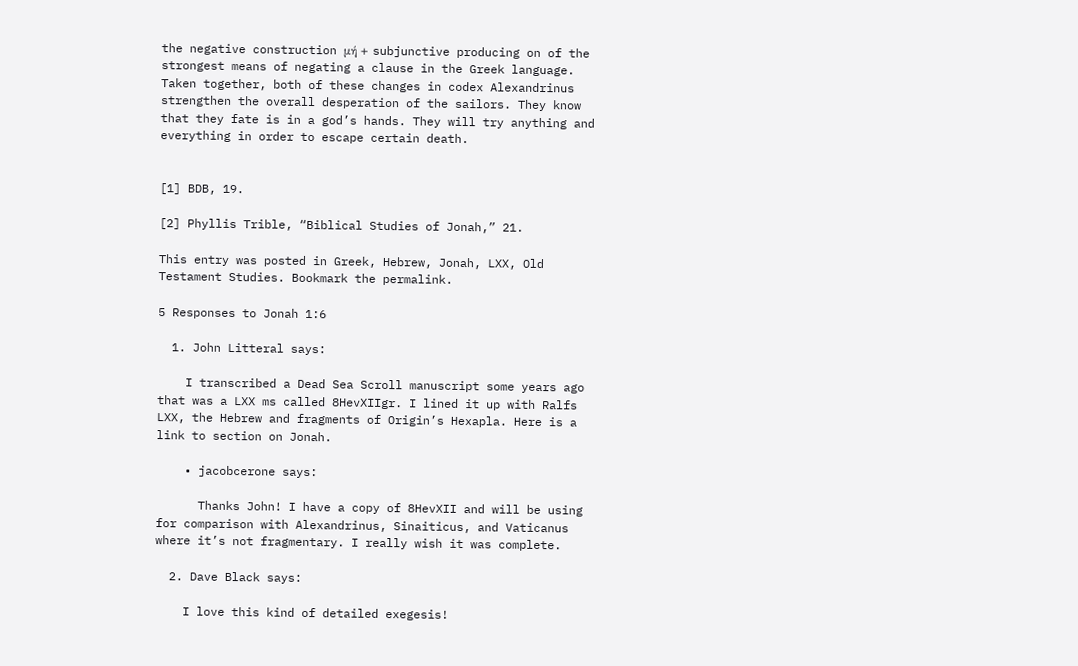the negative construction μή + subjunctive producing on of the strongest means of negating a clause in the Greek language. Taken together, both of these changes in codex Alexandrinus strengthen the overall desperation of the sailors. They know that they fate is in a god’s hands. They will try anything and everything in order to escape certain death.


[1] BDB, 19.

[2] Phyllis Trible, “Biblical Studies of Jonah,” 21.

This entry was posted in Greek, Hebrew, Jonah, LXX, Old Testament Studies. Bookmark the permalink.

5 Responses to Jonah 1:6

  1. John Litteral says:

    I transcribed a Dead Sea Scroll manuscript some years ago that was a LXX ms called 8HevXIIgr. I lined it up with Ralfs LXX, the Hebrew and fragments of Origin’s Hexapla. Here is a link to section on Jonah.

    • jacobcerone says:

      Thanks John! I have a copy of 8HevXII and will be using for comparison with Alexandrinus, Sinaiticus, and Vaticanus where it’s not fragmentary. I really wish it was complete.

  2. Dave Black says:

    I love this kind of detailed exegesis!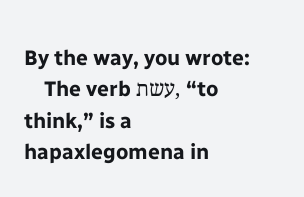By the way, you wrote:
    The verb עשת, “to think,” is a hapaxlegomena in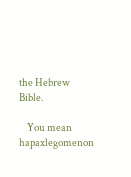the Hebrew Bible.

    You mean hapaxlegomenon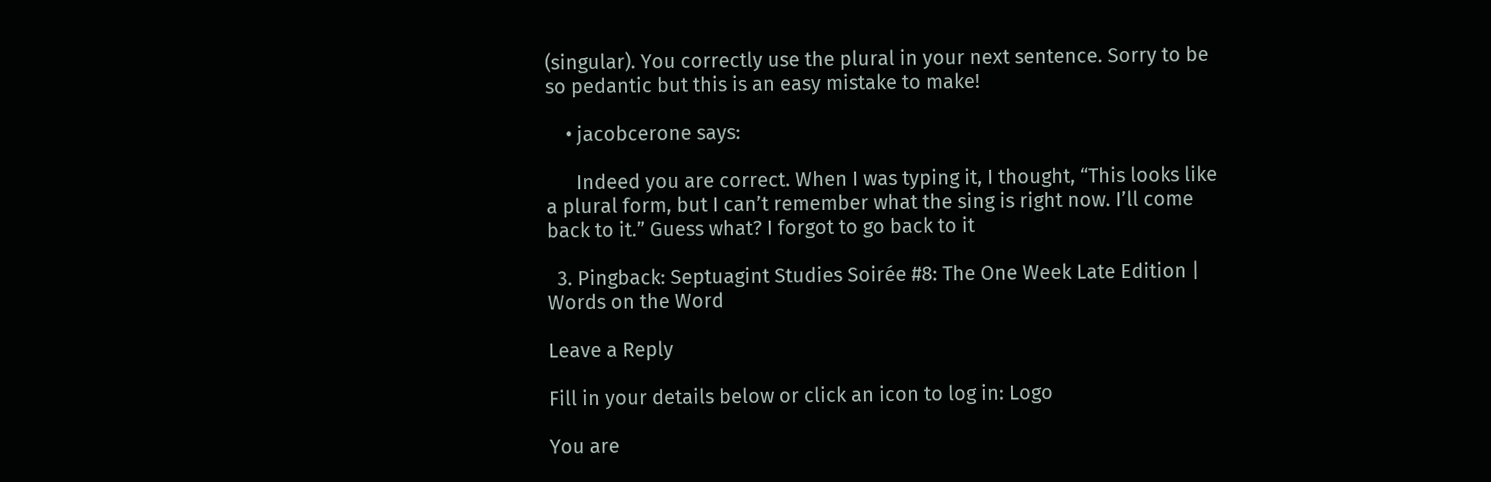(singular). You correctly use the plural in your next sentence. Sorry to be so pedantic but this is an easy mistake to make!

    • jacobcerone says:

      Indeed you are correct. When I was typing it, I thought, “This looks like a plural form, but I can’t remember what the sing is right now. I’ll come back to it.” Guess what? I forgot to go back to it

  3. Pingback: Septuagint Studies Soirée #8: The One Week Late Edition | Words on the Word

Leave a Reply

Fill in your details below or click an icon to log in: Logo

You are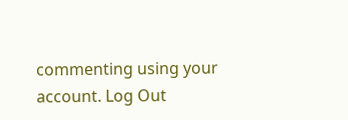commenting using your account. Log Out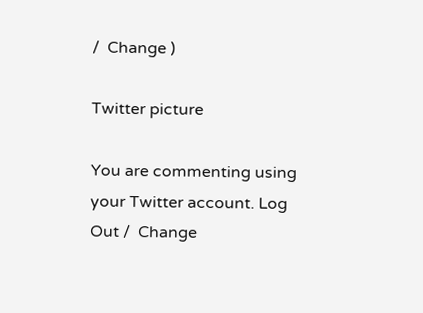/  Change )

Twitter picture

You are commenting using your Twitter account. Log Out /  Change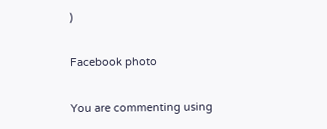)

Facebook photo

You are commenting using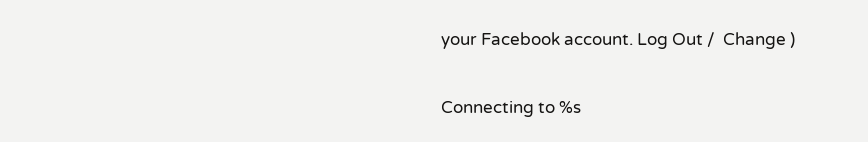your Facebook account. Log Out /  Change )

Connecting to %s